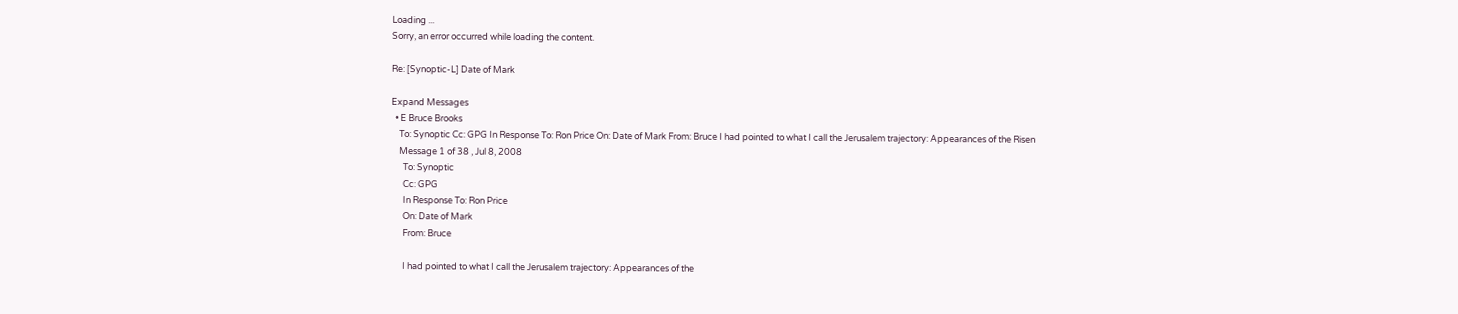Loading ...
Sorry, an error occurred while loading the content.

Re: [Synoptic-L] Date of Mark

Expand Messages
  • E Bruce Brooks
    To: Synoptic Cc: GPG In Response To: Ron Price On: Date of Mark From: Bruce I had pointed to what I call the Jerusalem trajectory: Appearances of the Risen
    Message 1 of 38 , Jul 8, 2008
      To: Synoptic
      Cc: GPG
      In Response To: Ron Price
      On: Date of Mark
      From: Bruce

      I had pointed to what I call the Jerusalem trajectory: Appearances of the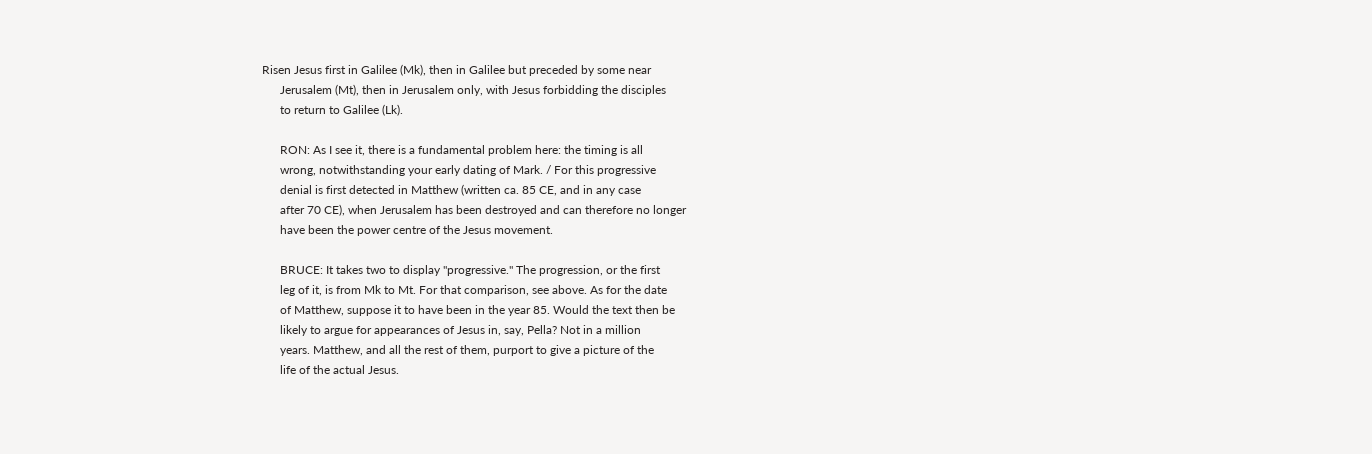Risen Jesus first in Galilee (Mk), then in Galilee but preceded by some near
      Jerusalem (Mt), then in Jerusalem only, with Jesus forbidding the disciples
      to return to Galilee (Lk).

      RON: As I see it, there is a fundamental problem here: the timing is all
      wrong, notwithstanding your early dating of Mark. / For this progressive
      denial is first detected in Matthew (written ca. 85 CE, and in any case
      after 70 CE), when Jerusalem has been destroyed and can therefore no longer
      have been the power centre of the Jesus movement.

      BRUCE: It takes two to display "progressive." The progression, or the first
      leg of it, is from Mk to Mt. For that comparison, see above. As for the date
      of Matthew, suppose it to have been in the year 85. Would the text then be
      likely to argue for appearances of Jesus in, say, Pella? Not in a million
      years. Matthew, and all the rest of them, purport to give a picture of the
      life of the actual Jesus.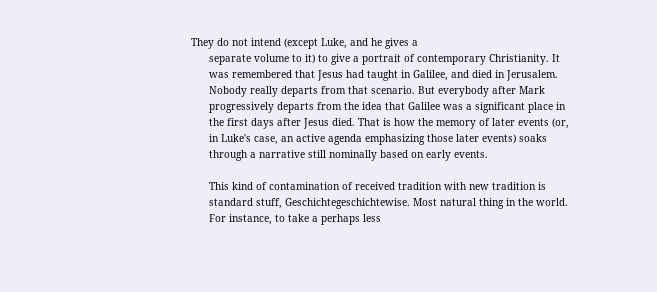They do not intend (except Luke, and he gives a
      separate volume to it) to give a portrait of contemporary Christianity. It
      was remembered that Jesus had taught in Galilee, and died in Jerusalem.
      Nobody really departs from that scenario. But everybody after Mark
      progressively departs from the idea that Galilee was a significant place in
      the first days after Jesus died. That is how the memory of later events (or,
      in Luke's case, an active agenda emphasizing those later events) soaks
      through a narrative still nominally based on early events.

      This kind of contamination of received tradition with new tradition is
      standard stuff, Geschichtegeschichtewise. Most natural thing in the world.
      For instance, to take a perhaps less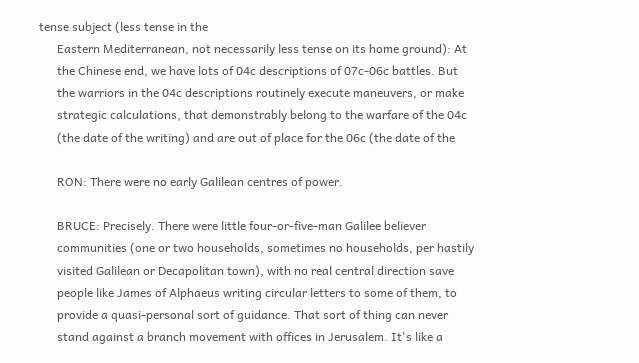tense subject (less tense in the
      Eastern Mediterranean, not necessarily less tense on its home ground): At
      the Chinese end, we have lots of 04c descriptions of 07c-06c battles. But
      the warriors in the 04c descriptions routinely execute maneuvers, or make
      strategic calculations, that demonstrably belong to the warfare of the 04c
      (the date of the writing) and are out of place for the 06c (the date of the

      RON: There were no early Galilean centres of power.

      BRUCE: Precisely. There were little four-or-five-man Galilee believer
      communities (one or two households, sometimes no households, per hastily
      visited Galilean or Decapolitan town), with no real central direction save
      people like James of Alphaeus writing circular letters to some of them, to
      provide a quasi-personal sort of guidance. That sort of thing can never
      stand against a branch movement with offices in Jerusalem. It's like a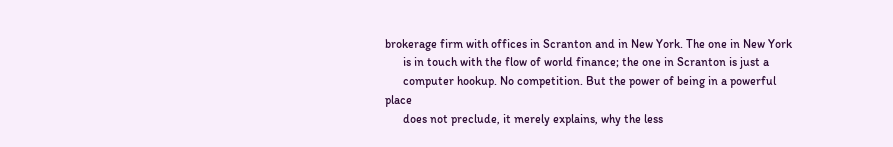brokerage firm with offices in Scranton and in New York. The one in New York
      is in touch with the flow of world finance; the one in Scranton is just a
      computer hookup. No competition. But the power of being in a powerful place
      does not preclude, it merely explains, why the less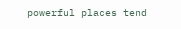powerful places tend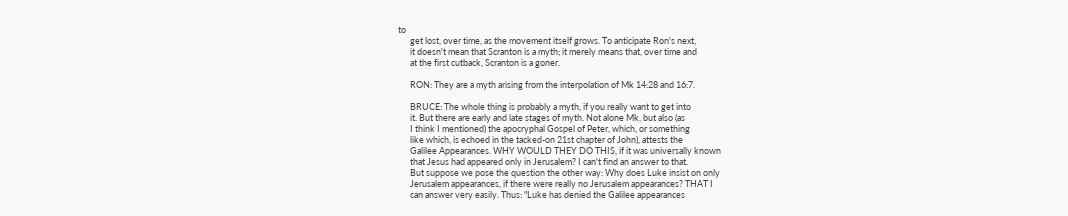to
      get lost, over time, as the movement itself grows. To anticipate Ron's next,
      it doesn't mean that Scranton is a myth; it merely means that, over time and
      at the first cutback, Scranton is a goner.

      RON: They are a myth arising from the interpolation of Mk 14:28 and 16:7.

      BRUCE: The whole thing is probably a myth, if you really want to get into
      it. But there are early and late stages of myth. Not alone Mk, but also (as
      I think I mentioned) the apocryphal Gospel of Peter, which, or something
      like which, is echoed in the tacked-on 21st chapter of John), attests the
      Galilee Appearances. WHY WOULD THEY DO THIS, if it was universally known
      that Jesus had appeared only in Jerusalem? I can't find an answer to that.
      But suppose we pose the question the other way: Why does Luke insist on only
      Jerusalem appearances, if there were really no Jerusalem appearances? THAT I
      can answer very easily. Thus: "Luke has denied the Galilee appearances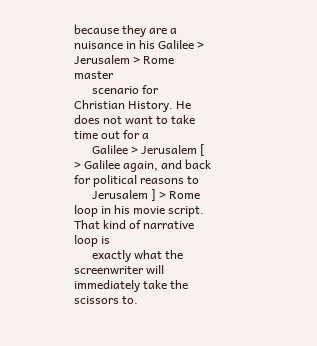because they are a nuisance in his Galilee > Jerusalem > Rome master
      scenario for Christian History. He does not want to take time out for a
      Galilee > Jerusalem [ > Galilee again, and back for political reasons to
      Jerusalem ] > Rome loop in his movie script. That kind of narrative loop is
      exactly what the screenwriter will immediately take the scissors to.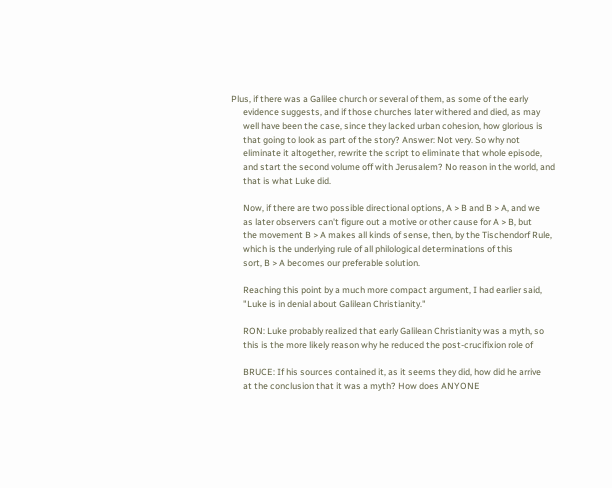Plus, if there was a Galilee church or several of them, as some of the early
      evidence suggests, and if those churches later withered and died, as may
      well have been the case, since they lacked urban cohesion, how glorious is
      that going to look as part of the story? Answer: Not very. So why not
      eliminate it altogether, rewrite the script to eliminate that whole episode,
      and start the second volume off with Jerusalem? No reason in the world, and
      that is what Luke did.

      Now, if there are two possible directional options, A > B and B > A, and we
      as later observers can't figure out a motive or other cause for A > B, but
      the movement B > A makes all kinds of sense, then, by the Tischendorf Rule,
      which is the underlying rule of all philological determinations of this
      sort, B > A becomes our preferable solution.

      Reaching this point by a much more compact argument, I had earlier said,
      "Luke is in denial about Galilean Christianity."

      RON: Luke probably realized that early Galilean Christianity was a myth, so
      this is the more likely reason why he reduced the post-crucifixion role of

      BRUCE: If his sources contained it, as it seems they did, how did he arrive
      at the conclusion that it was a myth? How does ANYONE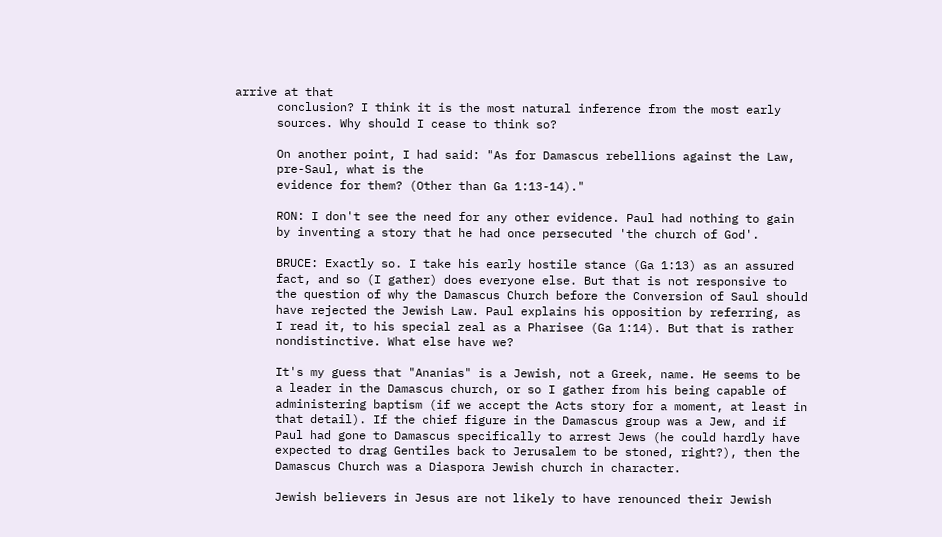arrive at that
      conclusion? I think it is the most natural inference from the most early
      sources. Why should I cease to think so?

      On another point, I had said: "As for Damascus rebellions against the Law,
      pre-Saul, what is the
      evidence for them? (Other than Ga 1:13-14)."

      RON: I don't see the need for any other evidence. Paul had nothing to gain
      by inventing a story that he had once persecuted 'the church of God'.

      BRUCE: Exactly so. I take his early hostile stance (Ga 1:13) as an assured
      fact, and so (I gather) does everyone else. But that is not responsive to
      the question of why the Damascus Church before the Conversion of Saul should
      have rejected the Jewish Law. Paul explains his opposition by referring, as
      I read it, to his special zeal as a Pharisee (Ga 1:14). But that is rather
      nondistinctive. What else have we?

      It's my guess that "Ananias" is a Jewish, not a Greek, name. He seems to be
      a leader in the Damascus church, or so I gather from his being capable of
      administering baptism (if we accept the Acts story for a moment, at least in
      that detail). If the chief figure in the Damascus group was a Jew, and if
      Paul had gone to Damascus specifically to arrest Jews (he could hardly have
      expected to drag Gentiles back to Jerusalem to be stoned, right?), then the
      Damascus Church was a Diaspora Jewish church in character.

      Jewish believers in Jesus are not likely to have renounced their Jewish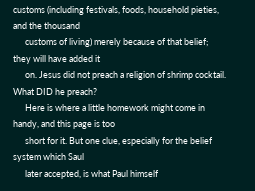customs (including festivals, foods, household pieties, and the thousand
      customs of living) merely because of that belief; they will have added it
      on. Jesus did not preach a religion of shrimp cocktail. What DID he preach?
      Here is where a little homework might come in handy, and this page is too
      short for it. But one clue, especially for the belief system which Saul
      later accepted, is what Paul himself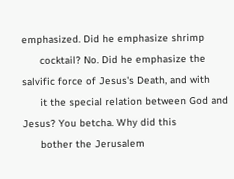emphasized. Did he emphasize shrimp
      cocktail? No. Did he emphasize the salvific force of Jesus's Death, and with
      it the special relation between God and Jesus? You betcha. Why did this
      bother the Jerusalem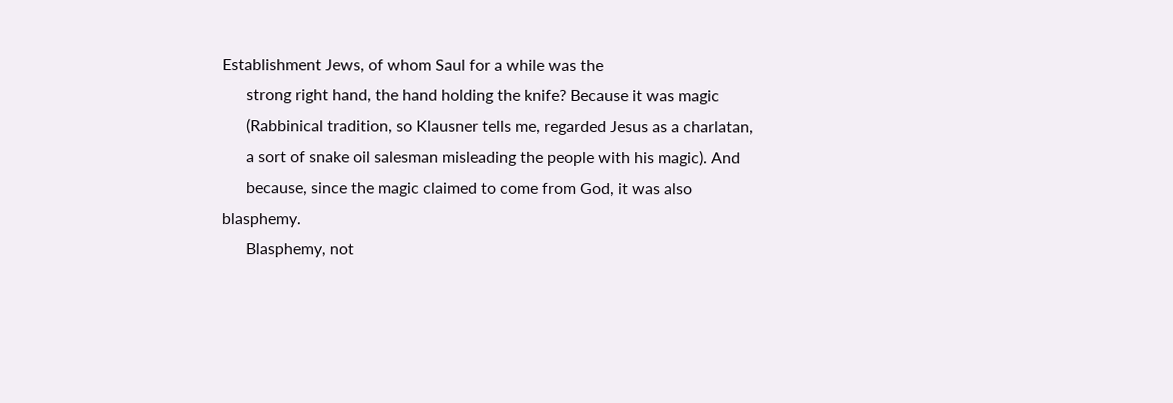Establishment Jews, of whom Saul for a while was the
      strong right hand, the hand holding the knife? Because it was magic
      (Rabbinical tradition, so Klausner tells me, regarded Jesus as a charlatan,
      a sort of snake oil salesman misleading the people with his magic). And
      because, since the magic claimed to come from God, it was also blasphemy.
      Blasphemy, not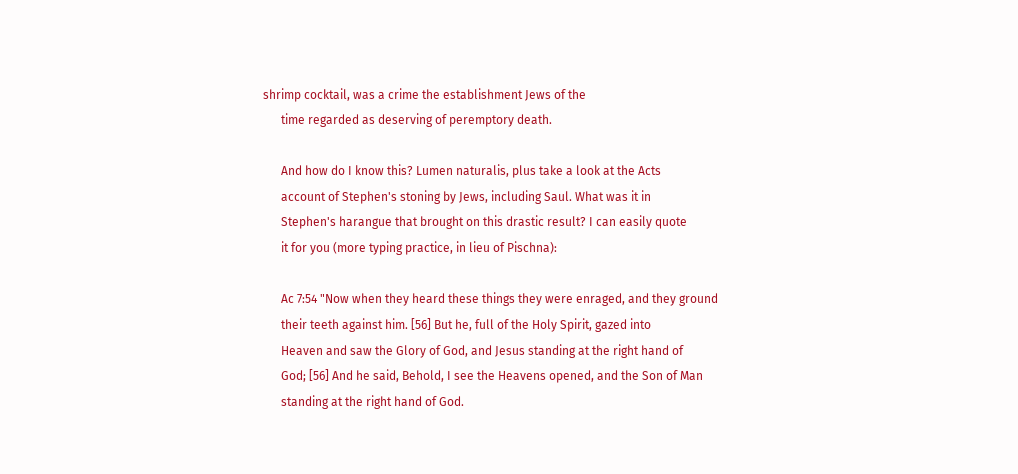shrimp cocktail, was a crime the establishment Jews of the
      time regarded as deserving of peremptory death.

      And how do I know this? Lumen naturalis, plus take a look at the Acts
      account of Stephen's stoning by Jews, including Saul. What was it in
      Stephen's harangue that brought on this drastic result? I can easily quote
      it for you (more typing practice, in lieu of Pischna):

      Ac 7:54 "Now when they heard these things they were enraged, and they ground
      their teeth against him. [56] But he, full of the Holy Spirit, gazed into
      Heaven and saw the Glory of God, and Jesus standing at the right hand of
      God; [56] And he said, Behold, I see the Heavens opened, and the Son of Man
      standing at the right hand of God.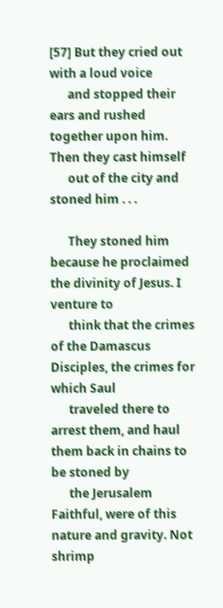[57] But they cried out with a loud voice
      and stopped their ears and rushed together upon him. Then they cast himself
      out of the city and stoned him . . .

      They stoned him because he proclaimed the divinity of Jesus. I venture to
      think that the crimes of the Damascus Disciples, the crimes for which Saul
      traveled there to arrest them, and haul them back in chains to be stoned by
      the Jerusalem Faithful, were of this nature and gravity. Not shrimp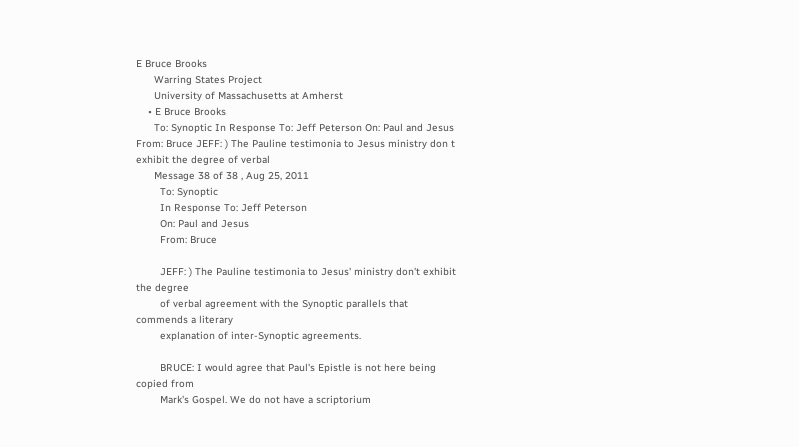E Bruce Brooks
      Warring States Project
      University of Massachusetts at Amherst
    • E Bruce Brooks
      To: Synoptic In Response To: Jeff Peterson On: Paul and Jesus From: Bruce JEFF: ) The Pauline testimonia to Jesus ministry don t exhibit the degree of verbal
      Message 38 of 38 , Aug 25, 2011
        To: Synoptic
        In Response To: Jeff Peterson
        On: Paul and Jesus
        From: Bruce

        JEFF: ) The Pauline testimonia to Jesus' ministry don't exhibit the degree
        of verbal agreement with the Synoptic parallels that commends a literary
        explanation of inter-Synoptic agreements.

        BRUCE: I would agree that Paul's Epistle is not here being copied from
        Mark's Gospel. We do not have a scriptorium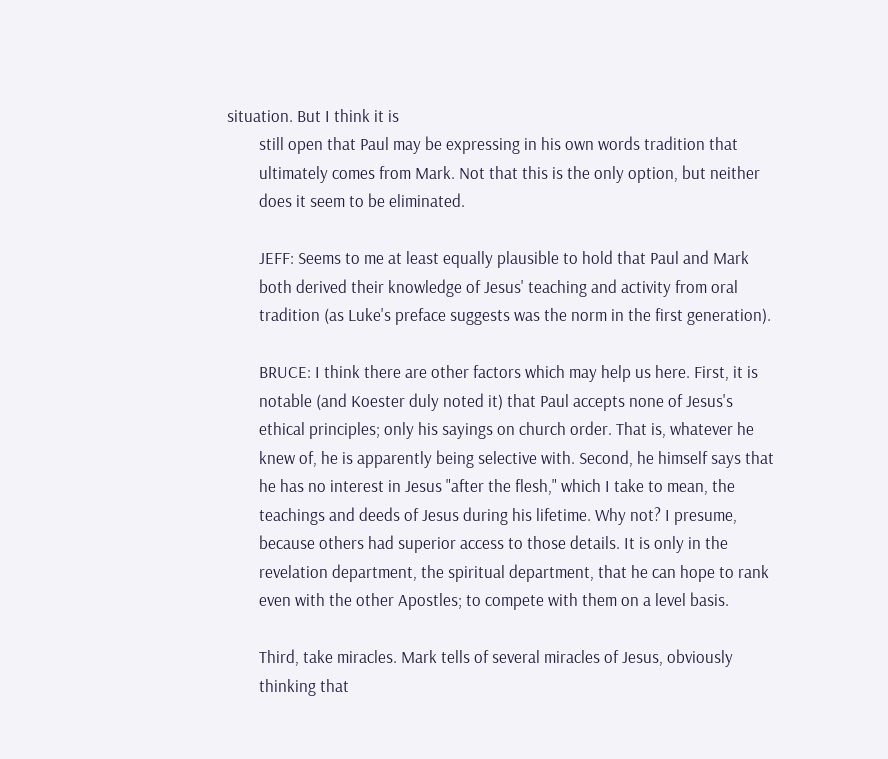situation. But I think it is
        still open that Paul may be expressing in his own words tradition that
        ultimately comes from Mark. Not that this is the only option, but neither
        does it seem to be eliminated.

        JEFF: Seems to me at least equally plausible to hold that Paul and Mark
        both derived their knowledge of Jesus' teaching and activity from oral
        tradition (as Luke's preface suggests was the norm in the first generation).

        BRUCE: I think there are other factors which may help us here. First, it is
        notable (and Koester duly noted it) that Paul accepts none of Jesus's
        ethical principles; only his sayings on church order. That is, whatever he
        knew of, he is apparently being selective with. Second, he himself says that
        he has no interest in Jesus "after the flesh," which I take to mean, the
        teachings and deeds of Jesus during his lifetime. Why not? I presume,
        because others had superior access to those details. It is only in the
        revelation department, the spiritual department, that he can hope to rank
        even with the other Apostles; to compete with them on a level basis.

        Third, take miracles. Mark tells of several miracles of Jesus, obviously
        thinking that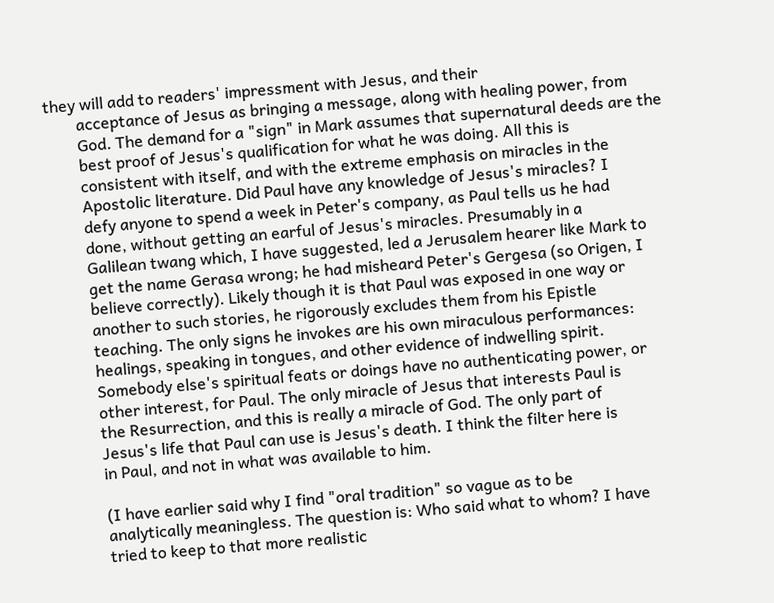they will add to readers' impressment with Jesus, and their
        acceptance of Jesus as bringing a message, along with healing power, from
        God. The demand for a "sign" in Mark assumes that supernatural deeds are the
        best proof of Jesus's qualification for what he was doing. All this is
        consistent with itself, and with the extreme emphasis on miracles in the
        Apostolic literature. Did Paul have any knowledge of Jesus's miracles? I
        defy anyone to spend a week in Peter's company, as Paul tells us he had
        done, without getting an earful of Jesus's miracles. Presumably in a
        Galilean twang which, I have suggested, led a Jerusalem hearer like Mark to
        get the name Gerasa wrong; he had misheard Peter's Gergesa (so Origen, I
        believe correctly). Likely though it is that Paul was exposed in one way or
        another to such stories, he rigorously excludes them from his Epistle
        teaching. The only signs he invokes are his own miraculous performances:
        healings, speaking in tongues, and other evidence of indwelling spirit.
        Somebody else's spiritual feats or doings have no authenticating power, or
        other interest, for Paul. The only miracle of Jesus that interests Paul is
        the Resurrection, and this is really a miracle of God. The only part of
        Jesus's life that Paul can use is Jesus's death. I think the filter here is
        in Paul, and not in what was available to him.

        (I have earlier said why I find "oral tradition" so vague as to be
        analytically meaningless. The question is: Who said what to whom? I have
        tried to keep to that more realistic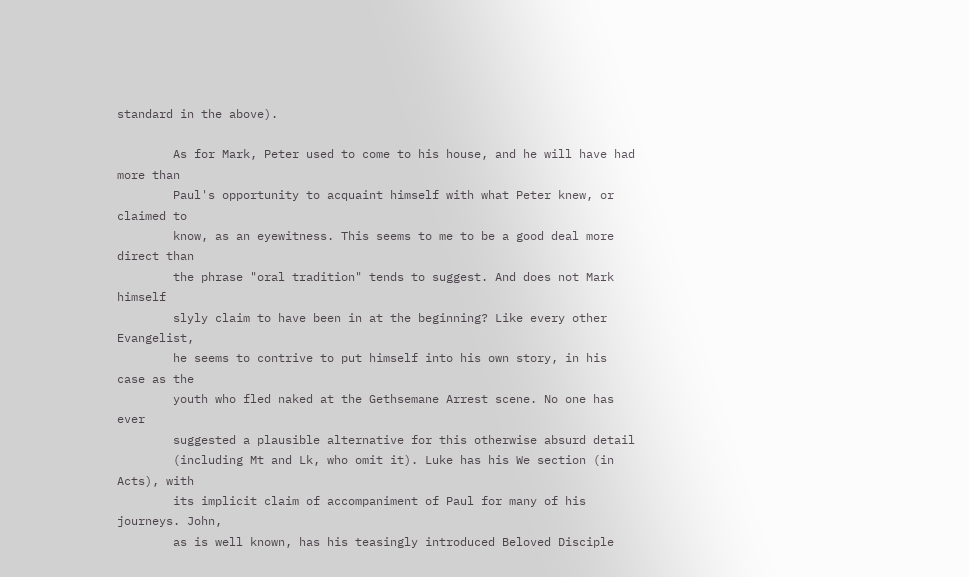standard in the above).

        As for Mark, Peter used to come to his house, and he will have had more than
        Paul's opportunity to acquaint himself with what Peter knew, or claimed to
        know, as an eyewitness. This seems to me to be a good deal more direct than
        the phrase "oral tradition" tends to suggest. And does not Mark himself
        slyly claim to have been in at the beginning? Like every other Evangelist,
        he seems to contrive to put himself into his own story, in his case as the
        youth who fled naked at the Gethsemane Arrest scene. No one has ever
        suggested a plausible alternative for this otherwise absurd detail
        (including Mt and Lk, who omit it). Luke has his We section (in Acts), with
        its implicit claim of accompaniment of Paul for many of his journeys. John,
        as is well known, has his teasingly introduced Beloved Disciple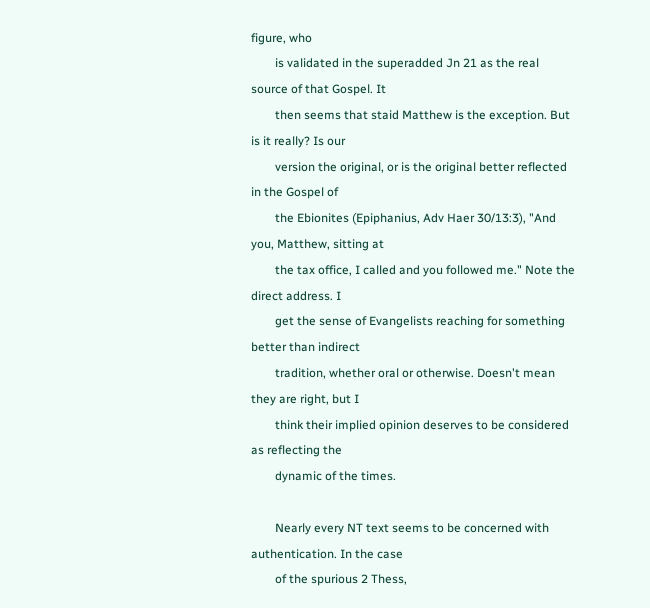figure, who
        is validated in the superadded Jn 21 as the real source of that Gospel. It
        then seems that staid Matthew is the exception. But is it really? Is our
        version the original, or is the original better reflected in the Gospel of
        the Ebionites (Epiphanius, Adv Haer 30/13:3), "And you, Matthew, sitting at
        the tax office, I called and you followed me." Note the direct address. I
        get the sense of Evangelists reaching for something better than indirect
        tradition, whether oral or otherwise. Doesn't mean they are right, but I
        think their implied opinion deserves to be considered as reflecting the
        dynamic of the times.

        Nearly every NT text seems to be concerned with authentication. In the case
        of the spurious 2 Thess,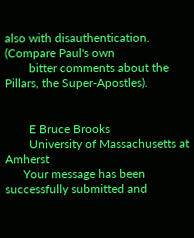also with disauthentication. (Compare Paul's own
        bitter comments about the Pillars, the Super-Apostles).


        E Bruce Brooks
        University of Massachusetts at Amherst
      Your message has been successfully submitted and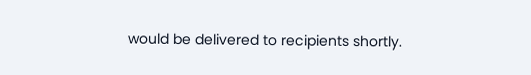would be delivered to recipients shortly.